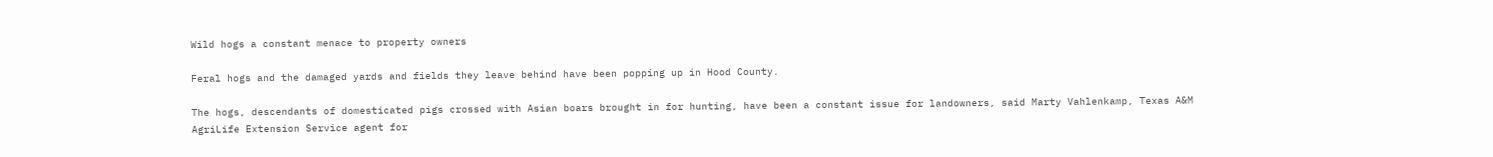Wild hogs a constant menace to property owners

Feral hogs and the damaged yards and fields they leave behind have been popping up in Hood County.

The hogs, descendants of domesticated pigs crossed with Asian boars brought in for hunting, have been a constant issue for landowners, said Marty Vahlenkamp, Texas A&M AgriLife Extension Service agent for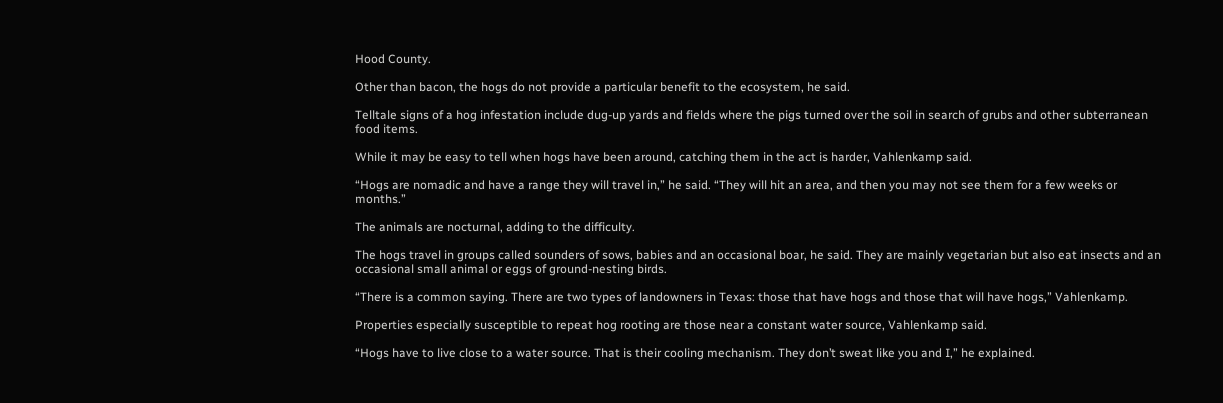Hood County.

Other than bacon, the hogs do not provide a particular benefit to the ecosystem, he said.

Telltale signs of a hog infestation include dug-up yards and fields where the pigs turned over the soil in search of grubs and other subterranean food items.

While it may be easy to tell when hogs have been around, catching them in the act is harder, Vahlenkamp said.

“Hogs are nomadic and have a range they will travel in,” he said. “They will hit an area, and then you may not see them for a few weeks or months.”

The animals are nocturnal, adding to the difficulty.

The hogs travel in groups called sounders of sows, babies and an occasional boar, he said. They are mainly vegetarian but also eat insects and an occasional small animal or eggs of ground-nesting birds.

“There is a common saying. There are two types of landowners in Texas: those that have hogs and those that will have hogs,” Vahlenkamp.

Properties especially susceptible to repeat hog rooting are those near a constant water source, Vahlenkamp said.

“Hogs have to live close to a water source. That is their cooling mechanism. They don’t sweat like you and I,” he explained.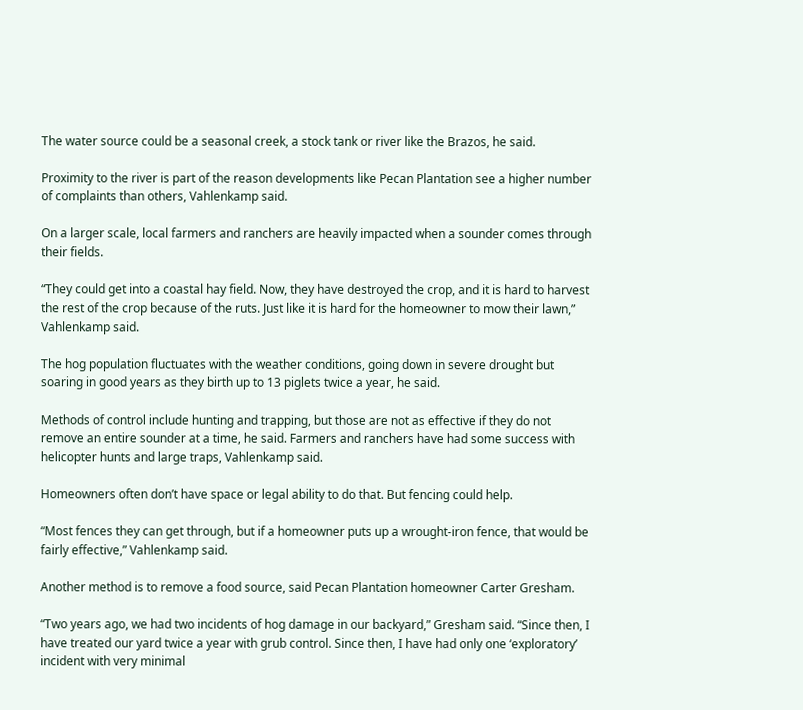The water source could be a seasonal creek, a stock tank or river like the Brazos, he said.

Proximity to the river is part of the reason developments like Pecan Plantation see a higher number of complaints than others, Vahlenkamp said.

On a larger scale, local farmers and ranchers are heavily impacted when a sounder comes through their fields.

“They could get into a coastal hay field. Now, they have destroyed the crop, and it is hard to harvest the rest of the crop because of the ruts. Just like it is hard for the homeowner to mow their lawn,” Vahlenkamp said.

The hog population fluctuates with the weather conditions, going down in severe drought but soaring in good years as they birth up to 13 piglets twice a year, he said.

Methods of control include hunting and trapping, but those are not as effective if they do not remove an entire sounder at a time, he said. Farmers and ranchers have had some success with helicopter hunts and large traps, Vahlenkamp said.

Homeowners often don’t have space or legal ability to do that. But fencing could help.

“Most fences they can get through, but if a homeowner puts up a wrought-iron fence, that would be fairly effective,” Vahlenkamp said.

Another method is to remove a food source, said Pecan Plantation homeowner Carter Gresham.

“Two years ago, we had two incidents of hog damage in our backyard,” Gresham said. “Since then, I have treated our yard twice a year with grub control. Since then, I have had only one ‘exploratory’ incident with very minimal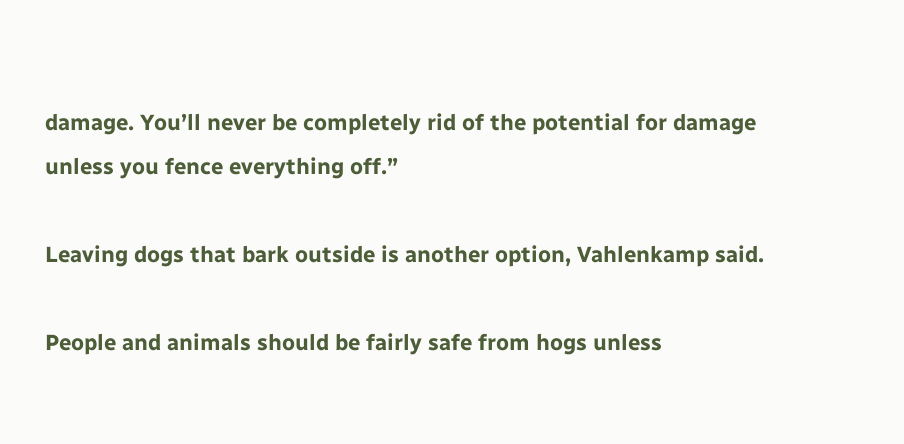damage. You’ll never be completely rid of the potential for damage unless you fence everything off.”

Leaving dogs that bark outside is another option, Vahlenkamp said.

People and animals should be fairly safe from hogs unless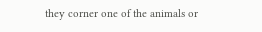they corner one of the animals or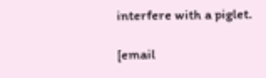interfere with a piglet.

[email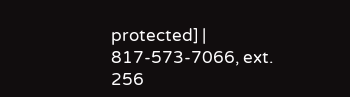protected] | 817-573-7066, ext. 256